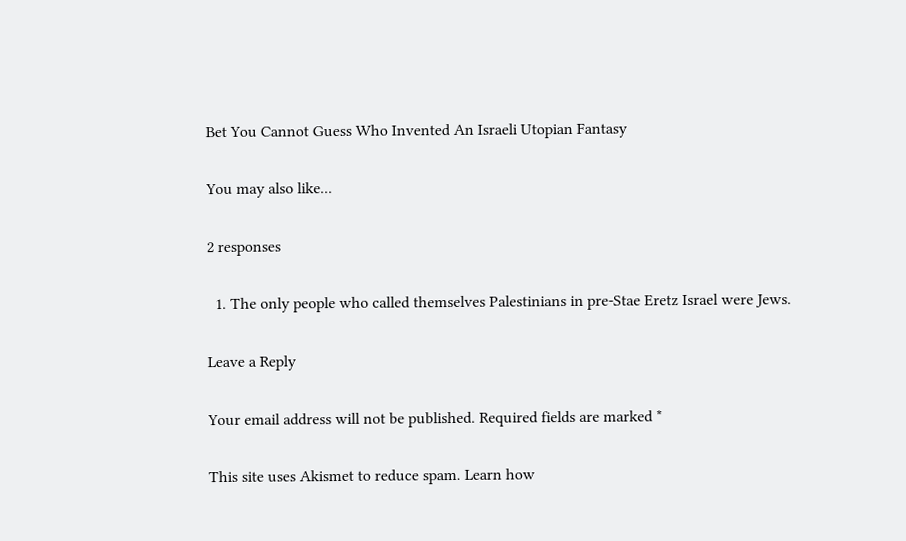Bet You Cannot Guess Who Invented An Israeli Utopian Fantasy

You may also like...

2 responses

  1. The only people who called themselves Palestinians in pre-Stae Eretz Israel were Jews.

Leave a Reply

Your email address will not be published. Required fields are marked *

This site uses Akismet to reduce spam. Learn how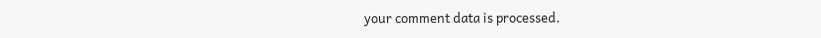your comment data is processed.